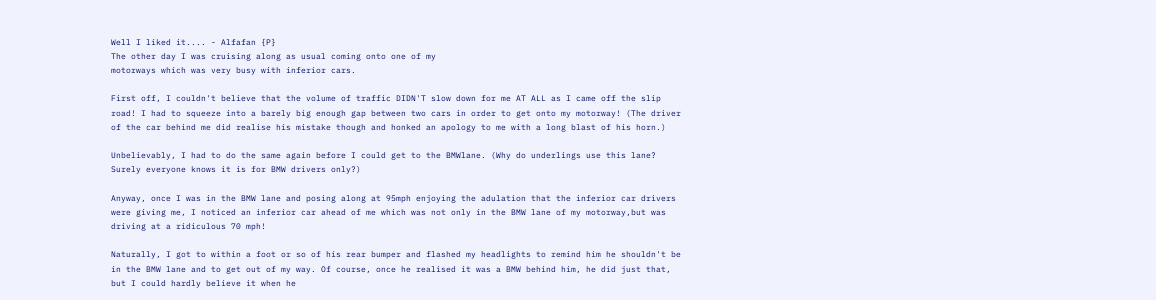Well I liked it.... - Alfafan {P}
The other day I was cruising along as usual coming onto one of my
motorways which was very busy with inferior cars.

First off, I couldn't believe that the volume of traffic DIDN'T slow down for me AT ALL as I came off the slip road! I had to squeeze into a barely big enough gap between two cars in order to get onto my motorway! (The driver of the car behind me did realise his mistake though and honked an apology to me with a long blast of his horn.)

Unbelievably, I had to do the same again before I could get to the BMWlane. (Why do underlings use this lane? Surely everyone knows it is for BMW drivers only?)

Anyway, once I was in the BMW lane and posing along at 95mph enjoying the adulation that the inferior car drivers were giving me, I noticed an inferior car ahead of me which was not only in the BMW lane of my motorway,but was driving at a ridiculous 70 mph!

Naturally, I got to within a foot or so of his rear bumper and flashed my headlights to remind him he shouldn't be in the BMW lane and to get out of my way. Of course, once he realised it was a BMW behind him, he did just that, but I could hardly believe it when he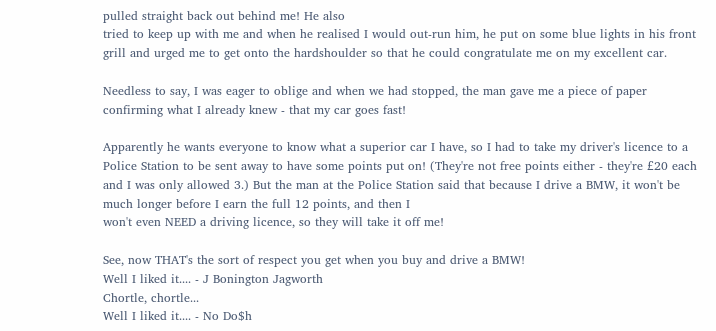pulled straight back out behind me! He also
tried to keep up with me and when he realised I would out-run him, he put on some blue lights in his front grill and urged me to get onto the hardshoulder so that he could congratulate me on my excellent car.

Needless to say, I was eager to oblige and when we had stopped, the man gave me a piece of paper confirming what I already knew - that my car goes fast!

Apparently he wants everyone to know what a superior car I have, so I had to take my driver's licence to a Police Station to be sent away to have some points put on! (They're not free points either - they're £20 each and I was only allowed 3.) But the man at the Police Station said that because I drive a BMW, it won't be much longer before I earn the full 12 points, and then I
won't even NEED a driving licence, so they will take it off me!

See, now THAT's the sort of respect you get when you buy and drive a BMW!
Well I liked it.... - J Bonington Jagworth
Chortle, chortle...
Well I liked it.... - No Do$h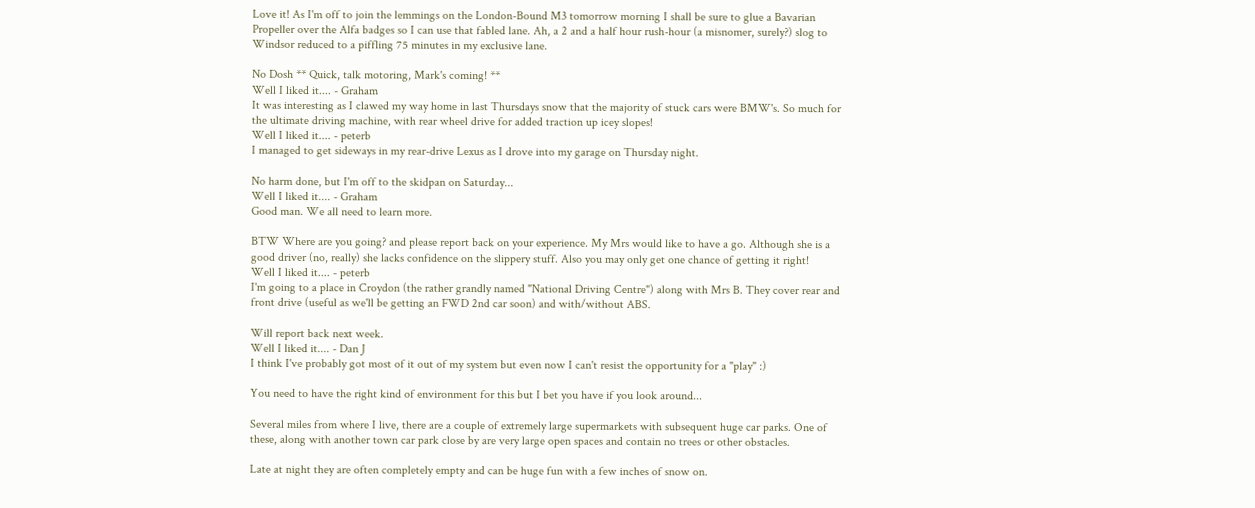Love it! As I'm off to join the lemmings on the London-Bound M3 tomorrow morning I shall be sure to glue a Bavarian Propeller over the Alfa badges so I can use that fabled lane. Ah, a 2 and a half hour rush-hour (a misnomer, surely?) slog to Windsor reduced to a piffling 75 minutes in my exclusive lane.

No Dosh ** Quick, talk motoring, Mark's coming! **
Well I liked it.... - Graham
It was interesting as I clawed my way home in last Thursdays snow that the majority of stuck cars were BMW's. So much for the ultimate driving machine, with rear wheel drive for added traction up icey slopes!
Well I liked it.... - peterb
I managed to get sideways in my rear-drive Lexus as I drove into my garage on Thursday night.

No harm done, but I'm off to the skidpan on Saturday...
Well I liked it.... - Graham
Good man. We all need to learn more.

BTW Where are you going? and please report back on your experience. My Mrs would like to have a go. Although she is a good driver (no, really) she lacks confidence on the slippery stuff. Also you may only get one chance of getting it right!
Well I liked it.... - peterb
I'm going to a place in Croydon (the rather grandly named "National Driving Centre") along with Mrs B. They cover rear and front drive (useful as we'll be getting an FWD 2nd car soon) and with/without ABS.

Will report back next week.
Well I liked it.... - Dan J
I think I've probably got most of it out of my system but even now I can't resist the opportunity for a "play" :)

You need to have the right kind of environment for this but I bet you have if you look around...

Several miles from where I live, there are a couple of extremely large supermarkets with subsequent huge car parks. One of these, along with another town car park close by are very large open spaces and contain no trees or other obstacles.

Late at night they are often completely empty and can be huge fun with a few inches of snow on.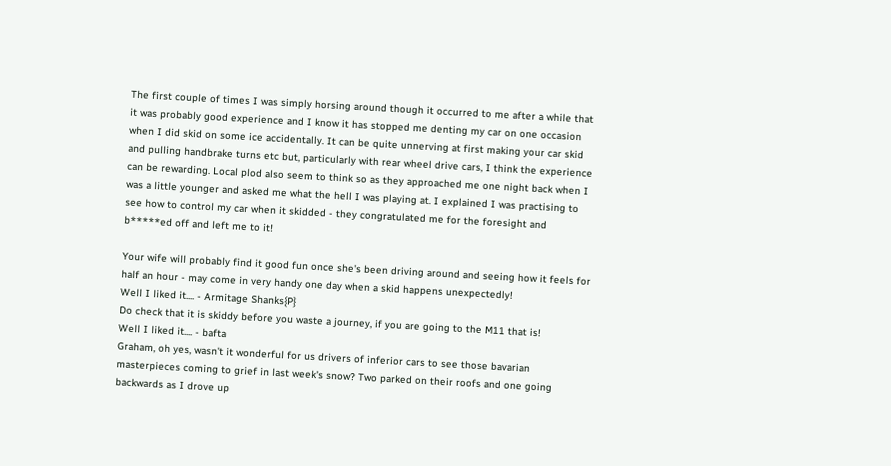The first couple of times I was simply horsing around though it occurred to me after a while that it was probably good experience and I know it has stopped me denting my car on one occasion when I did skid on some ice accidentally. It can be quite unnerving at first making your car skid and pulling handbrake turns etc but, particularly with rear wheel drive cars, I think the experience can be rewarding. Local plod also seem to think so as they approached me one night back when I was a little younger and asked me what the hell I was playing at. I explained I was practising to see how to control my car when it skidded - they congratulated me for the foresight and b*****ed off and left me to it!

Your wife will probably find it good fun once she's been driving around and seeing how it feels for half an hour - may come in very handy one day when a skid happens unexpectedly!
Well I liked it.... - Armitage Shanks{P}
Do check that it is skiddy before you waste a journey, if you are going to the M11 that is!
Well I liked it.... - bafta
Graham, oh yes, wasn't it wonderful for us drivers of inferior cars to see those bavarian masterpieces coming to grief in last week's snow? Two parked on their roofs and one going backwards as I drove up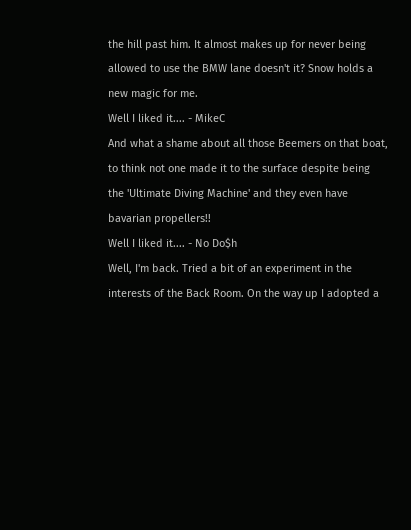the hill past him. It almost makes up for never being allowed to use the BMW lane doesn't it? Snow holds a new magic for me.
Well I liked it.... - MikeC
And what a shame about all those Beemers on that boat, to think not one made it to the surface despite being the 'Ultimate Diving Machine' and they even have bavarian propellers!!
Well I liked it.... - No Do$h
Well, I'm back. Tried a bit of an experiment in the interests of the Back Room. On the way up I adopted a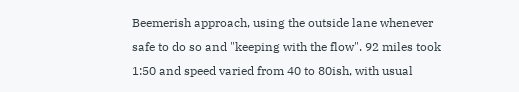Beemerish approach, using the outside lane whenever safe to do so and "keeping with the flow". 92 miles took 1:50 and speed varied from 40 to 80ish, with usual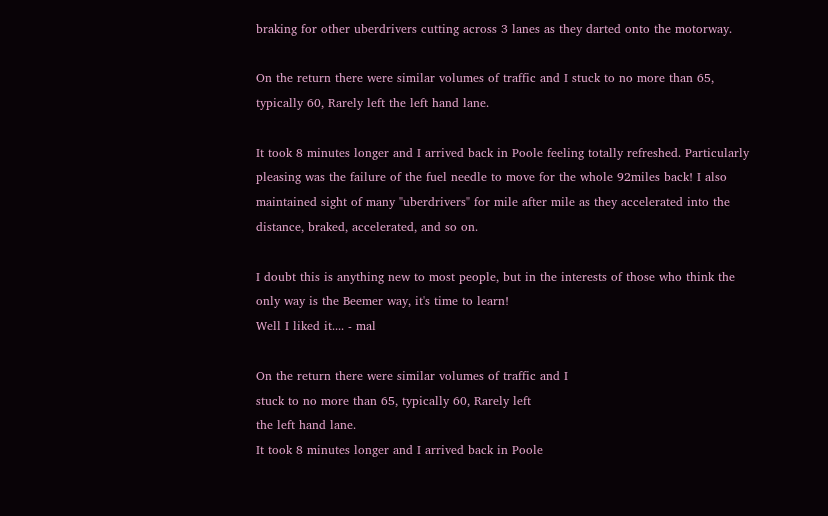braking for other uberdrivers cutting across 3 lanes as they darted onto the motorway.

On the return there were similar volumes of traffic and I stuck to no more than 65, typically 60, Rarely left the left hand lane.

It took 8 minutes longer and I arrived back in Poole feeling totally refreshed. Particularly pleasing was the failure of the fuel needle to move for the whole 92miles back! I also maintained sight of many "uberdrivers" for mile after mile as they accelerated into the distance, braked, accelerated, and so on.

I doubt this is anything new to most people, but in the interests of those who think the only way is the Beemer way, it's time to learn!
Well I liked it.... - mal

On the return there were similar volumes of traffic and I
stuck to no more than 65, typically 60, Rarely left
the left hand lane.
It took 8 minutes longer and I arrived back in Poole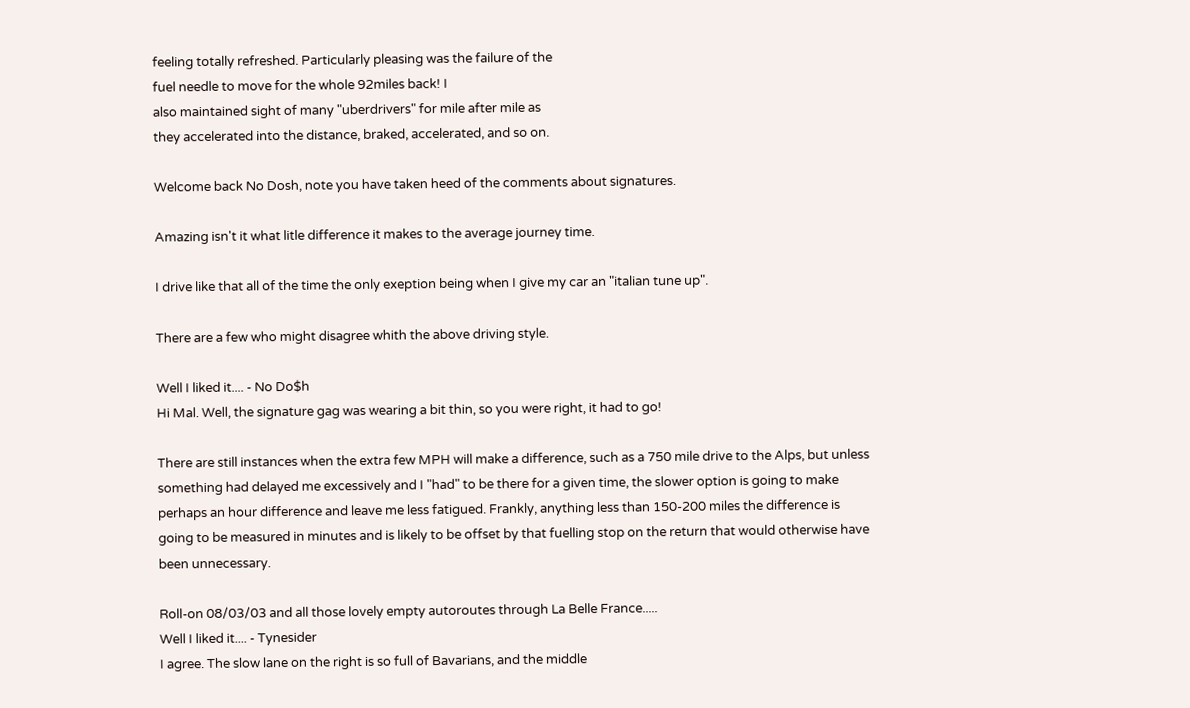feeling totally refreshed. Particularly pleasing was the failure of the
fuel needle to move for the whole 92miles back! I
also maintained sight of many "uberdrivers" for mile after mile as
they accelerated into the distance, braked, accelerated, and so on.

Welcome back No Dosh, note you have taken heed of the comments about signatures.

Amazing isn't it what litle difference it makes to the average journey time.

I drive like that all of the time the only exeption being when I give my car an "italian tune up".

There are a few who might disagree whith the above driving style.

Well I liked it.... - No Do$h
Hi Mal. Well, the signature gag was wearing a bit thin, so you were right, it had to go!

There are still instances when the extra few MPH will make a difference, such as a 750 mile drive to the Alps, but unless something had delayed me excessively and I "had" to be there for a given time, the slower option is going to make perhaps an hour difference and leave me less fatigued. Frankly, anything less than 150-200 miles the difference is going to be measured in minutes and is likely to be offset by that fuelling stop on the return that would otherwise have been unnecessary.

Roll-on 08/03/03 and all those lovely empty autoroutes through La Belle France.....
Well I liked it.... - Tynesider
I agree. The slow lane on the right is so full of Bavarians, and the middle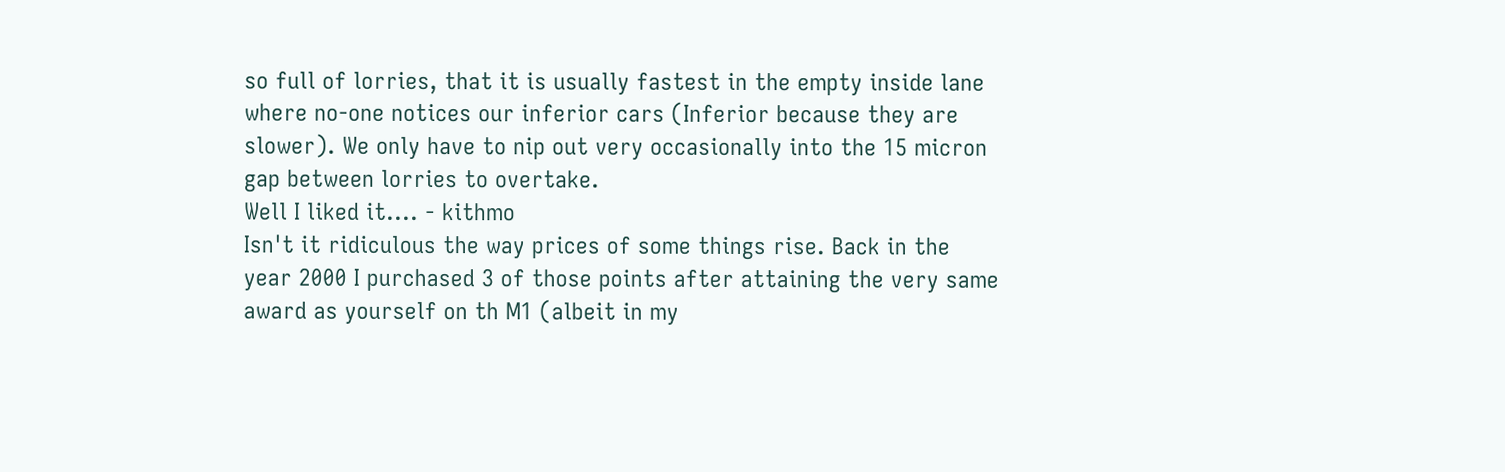so full of lorries, that it is usually fastest in the empty inside lane where no-one notices our inferior cars (Inferior because they are slower). We only have to nip out very occasionally into the 15 micron gap between lorries to overtake.
Well I liked it.... - kithmo
Isn't it ridiculous the way prices of some things rise. Back in the year 2000 I purchased 3 of those points after attaining the very same award as yourself on th M1 (albeit in my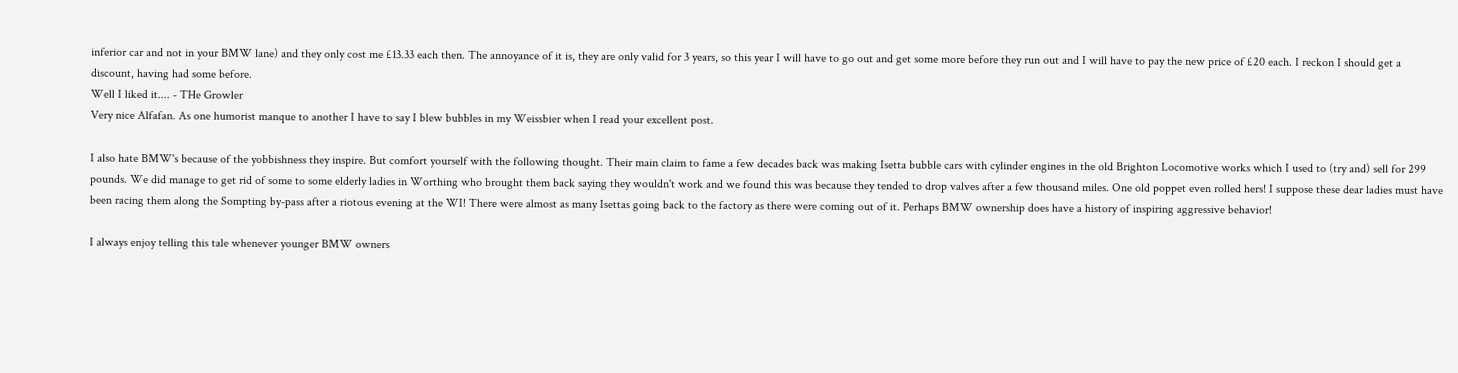inferior car and not in your BMW lane) and they only cost me £13.33 each then. The annoyance of it is, they are only valid for 3 years, so this year I will have to go out and get some more before they run out and I will have to pay the new price of £20 each. I reckon I should get a discount, having had some before.
Well I liked it.... - THe Growler
Very nice Alfafan. As one humorist manque to another I have to say I blew bubbles in my Weissbier when I read your excellent post.

I also hate BMW's because of the yobbishness they inspire. But comfort yourself with the following thought. Their main claim to fame a few decades back was making Isetta bubble cars with cylinder engines in the old Brighton Locomotive works which I used to (try and) sell for 299 pounds. We did manage to get rid of some to some elderly ladies in Worthing who brought them back saying they wouldn't work and we found this was because they tended to drop valves after a few thousand miles. One old poppet even rolled hers! I suppose these dear ladies must have been racing them along the Sompting by-pass after a riotous evening at the WI! There were almost as many Isettas going back to the factory as there were coming out of it. Perhaps BMW ownership does have a history of inspiring aggressive behavior!

I always enjoy telling this tale whenever younger BMW owners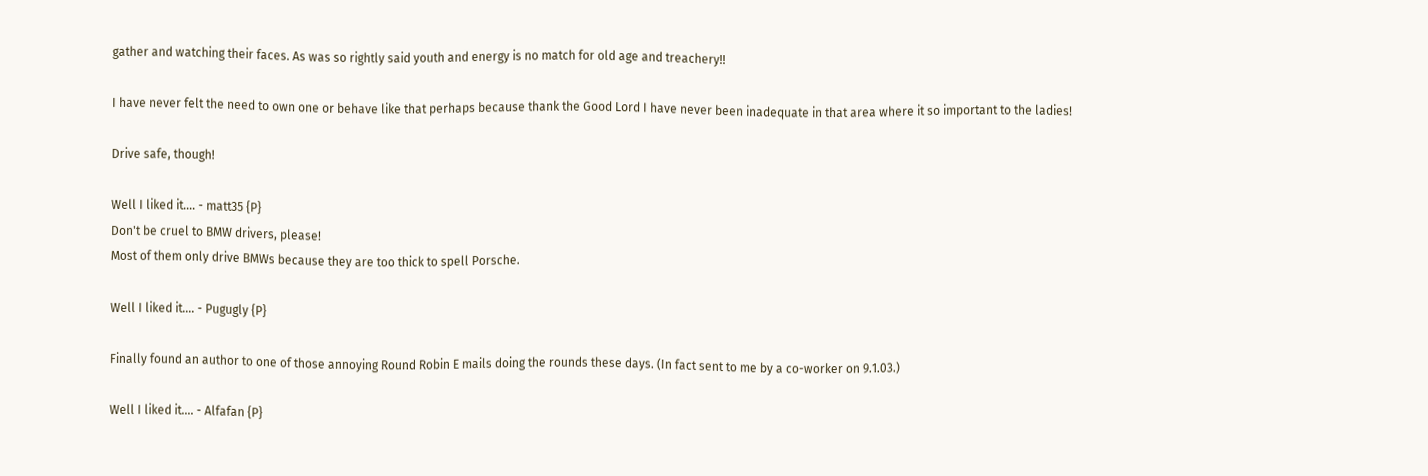gather and watching their faces. As was so rightly said youth and energy is no match for old age and treachery!!

I have never felt the need to own one or behave like that perhaps because thank the Good Lord I have never been inadequate in that area where it so important to the ladies!

Drive safe, though!

Well I liked it.... - matt35 {P}
Don't be cruel to BMW drivers, please!
Most of them only drive BMWs because they are too thick to spell Porsche.

Well I liked it.... - Pugugly {P}

Finally found an author to one of those annoying Round Robin E mails doing the rounds these days. (In fact sent to me by a co-worker on 9.1.03.)

Well I liked it.... - Alfafan {P}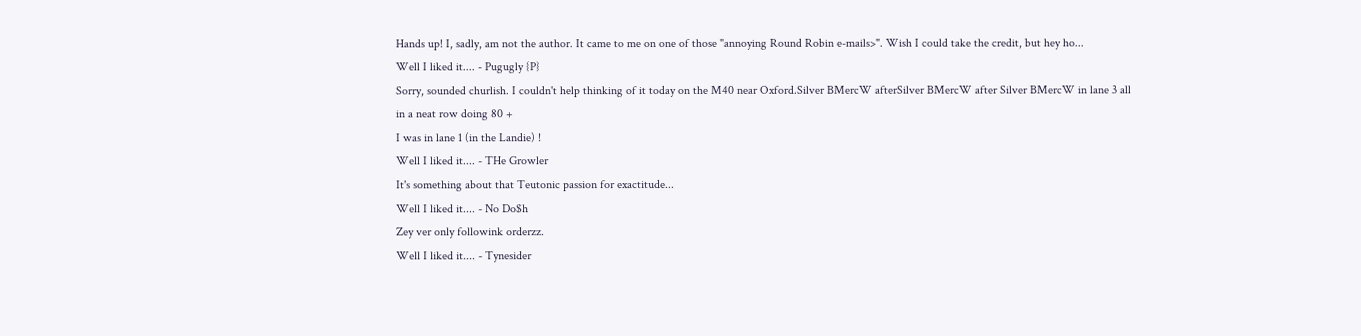Hands up! I, sadly, am not the author. It came to me on one of those "annoying Round Robin e-mails>". Wish I could take the credit, but hey ho...
Well I liked it.... - Pugugly {P}
Sorry, sounded churlish. I couldn't help thinking of it today on the M40 near Oxford.Silver BMercW afterSilver BMercW after Silver BMercW in lane 3 all in a neat row doing 80 +
I was in lane 1 (in the Landie) !
Well I liked it.... - THe Growler
It's something about that Teutonic passion for exactitude...
Well I liked it.... - No Do$h
Zey ver only followink orderzz.
Well I liked it.... - Tynesider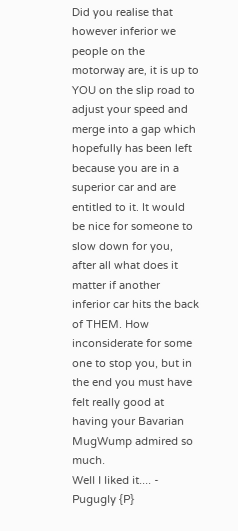Did you realise that however inferior we people on the motorway are, it is up to YOU on the slip road to adjust your speed and merge into a gap which hopefully has been left because you are in a superior car and are entitled to it. It would be nice for someone to slow down for you, after all what does it matter if another inferior car hits the back of THEM. How inconsiderate for some one to stop you, but in the end you must have felt really good at having your Bavarian MugWump admired so much.
Well I liked it.... - Pugugly {P}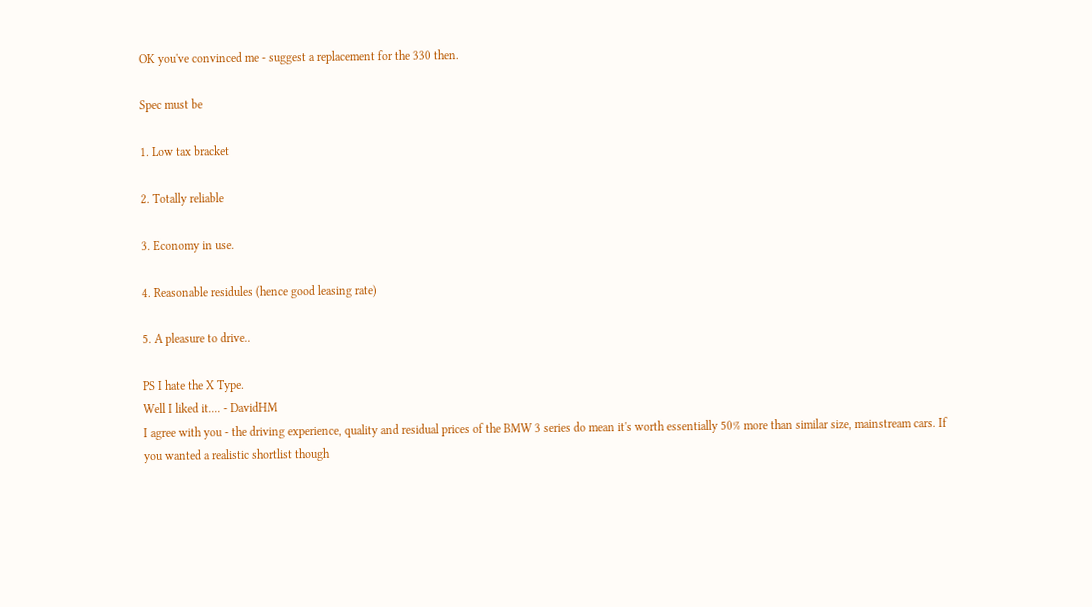OK you've convinced me - suggest a replacement for the 330 then.

Spec must be

1. Low tax bracket

2. Totally reliable

3. Economy in use.

4. Reasonable residules (hence good leasing rate)

5. A pleasure to drive..

PS I hate the X Type.
Well I liked it.... - DavidHM
I agree with you - the driving experience, quality and residual prices of the BMW 3 series do mean it's worth essentially 50% more than similar size, mainstream cars. If you wanted a realistic shortlist though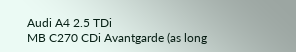Audi A4 2.5 TDi
MB C270 CDi Avantgarde (as long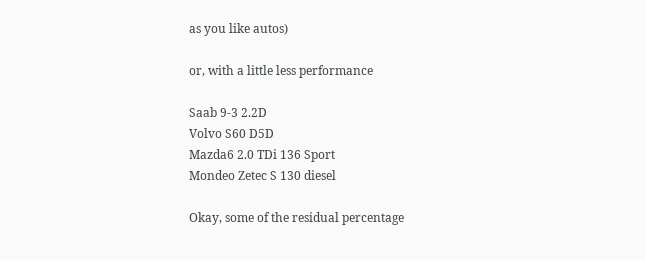as you like autos)

or, with a little less performance

Saab 9-3 2.2D
Volvo S60 D5D
Mazda6 2.0 TDi 136 Sport
Mondeo Zetec S 130 diesel

Okay, some of the residual percentage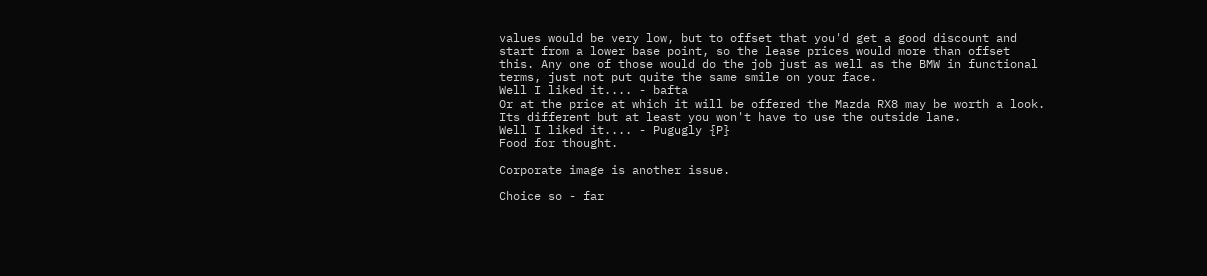values would be very low, but to offset that you'd get a good discount and start from a lower base point, so the lease prices would more than offset this. Any one of those would do the job just as well as the BMW in functional terms, just not put quite the same smile on your face.
Well I liked it.... - bafta
Or at the price at which it will be offered the Mazda RX8 may be worth a look. Its different but at least you won't have to use the outside lane.
Well I liked it.... - Pugugly {P}
Food for thought.

Corporate image is another issue.

Choice so - far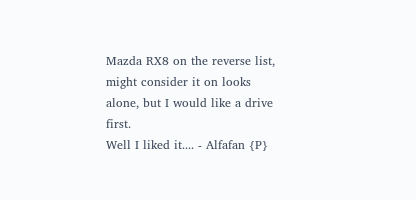Mazda RX8 on the reverse list, might consider it on looks alone, but I would like a drive first.
Well I liked it.... - Alfafan {P}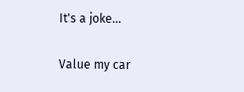It's a joke...

Value my car